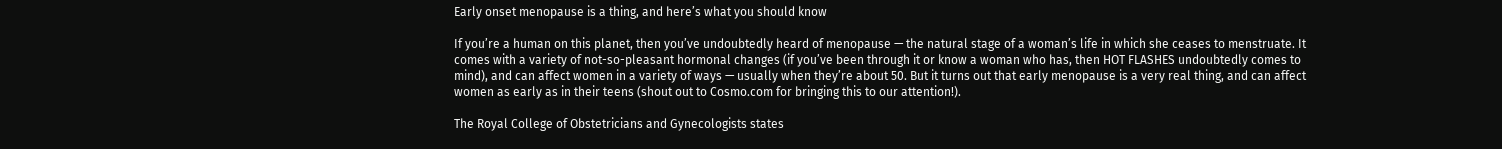Early onset menopause is a thing, and here’s what you should know

If you’re a human on this planet, then you’ve undoubtedly heard of menopause — the natural stage of a woman’s life in which she ceases to menstruate. It comes with a variety of not-so-pleasant hormonal changes (if you’ve been through it or know a woman who has, then HOT FLASHES undoubtedly comes to mind), and can affect women in a variety of ways — usually when they’re about 50. But it turns out that early menopause is a very real thing, and can affect women as early as in their teens (shout out to Cosmo.com for bringing this to our attention!).

The Royal College of Obstetricians and Gynecologists states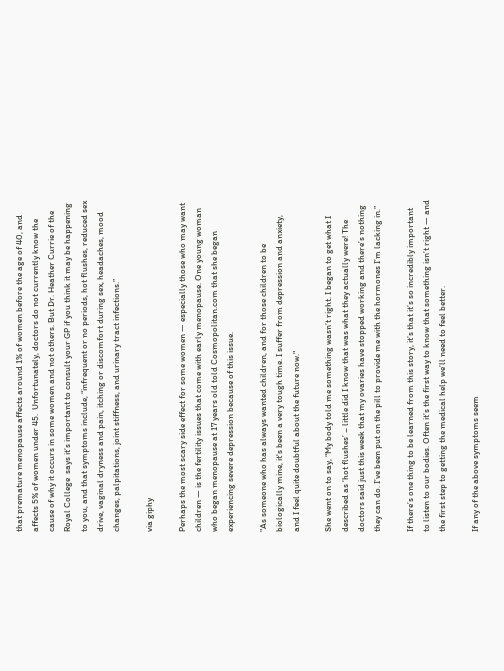that premature menopause affects around 1% of women before the age of 40, and affects 5% of women under 45.  Unfortunately, doctors do not currently know the cause of why it occurs in some women and not others. But Dr. Heather Currie of the  Royal College  says it’s important to consult your GP if you think it may be happening to you, and that symptoms include, “infrequent or no periods, hot flushes, reduced sex drive, vaginal dryness and pain, itching or discomfort during sex, headaches, mood changes, palpitations, joint stiffness, and urinary tract infections.”

via giphy

Perhaps the most scary side effect for some women — especially those who may want children — is the fertility issues that come with early menopause. One young woman who began menopause at 17 years old told Cosmopolitan.com that she began experiencing severe depression because of this issue.

"As someone who has always wanted children, and for those children to be biologically mine, it's been a very tough time. I suffer from depression and anxiety, and I feel quite doubtful about the future now."

She went on to say, “My body told me something wasn’t right. I began to get what I described as ‘hot flushes’ – little did I know that was what they actually were! The doctors said just this week that my ovaries have stopped working and there’s nothing they can do. I’ve been put on the pill to provide me with the hormones I’m lacking in.”

If there’s one thing to be learned from this story, it’s that it’s so incredibly important to listen to our bodies. Often it’s the first way to know that something isn’t right — and the first step to getting the medical help we’ll need to feel better.

If any of the above symptoms seem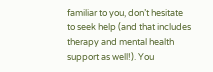familiar to you, don’t hesitate to seek help (and that includes therapy and mental health support as well!). You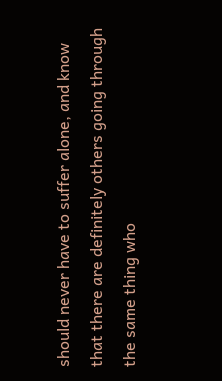should never have to suffer alone, and know that there are definitely others going through the same thing who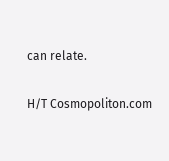can relate.

H/T Cosmopoliton.com